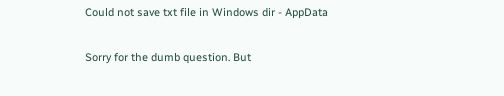Could not save txt file in Windows dir - AppData

Sorry for the dumb question. But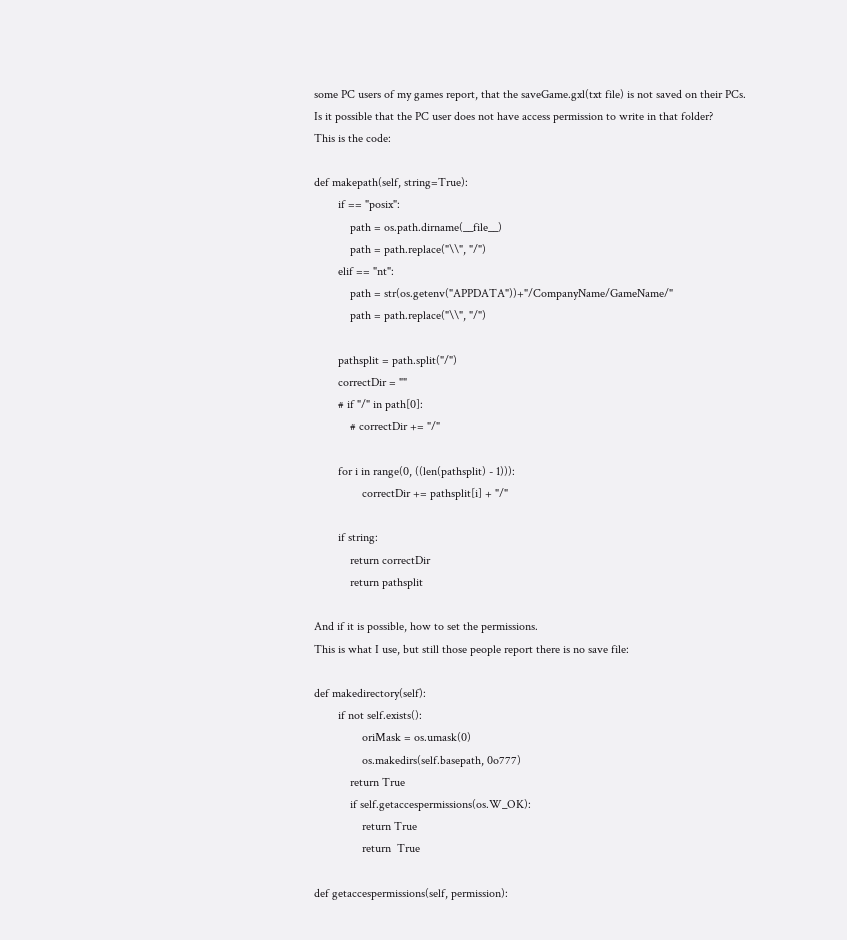some PC users of my games report, that the saveGame.gxl(txt file) is not saved on their PCs.
Is it possible that the PC user does not have access permission to write in that folder?
This is the code:

def makepath(self, string=True):
        if == "posix":
            path = os.path.dirname(__file__)
            path = path.replace("\\", "/")
        elif == "nt":
            path = str(os.getenv("APPDATA"))+"/CompanyName/GameName/"
            path = path.replace("\\", "/")

        pathsplit = path.split("/")
        correctDir = ""
        # if "/" in path[0]:
            # correctDir += "/"

        for i in range(0, ((len(pathsplit) - 1))):
                correctDir += pathsplit[i] + "/"

        if string:
            return correctDir
            return pathsplit

And if it is possible, how to set the permissions.
This is what I use, but still those people report there is no save file:

def makedirectory(self):
        if not self.exists():
                oriMask = os.umask(0)
                os.makedirs(self.basepath, 0o777)
            return True
            if self.getaccespermissions(os.W_OK):
                return True
                return  True

def getaccespermissions(self, permission):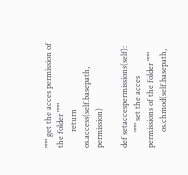""" get the acces permission of the folder """
        return os.access(self.basepath, permission)

def setaccespermissions(self):
        """ set the acces permissions of the folder """
        os.chmod(self.basepath,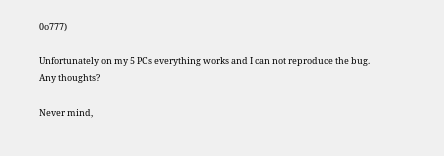0o777)

Unfortunately on my 5 PCs everything works and I can not reproduce the bug.
Any thoughts?

Never mind,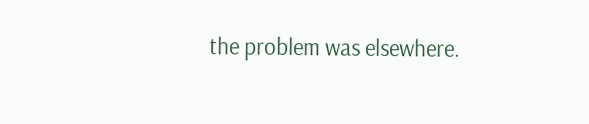the problem was elsewhere.